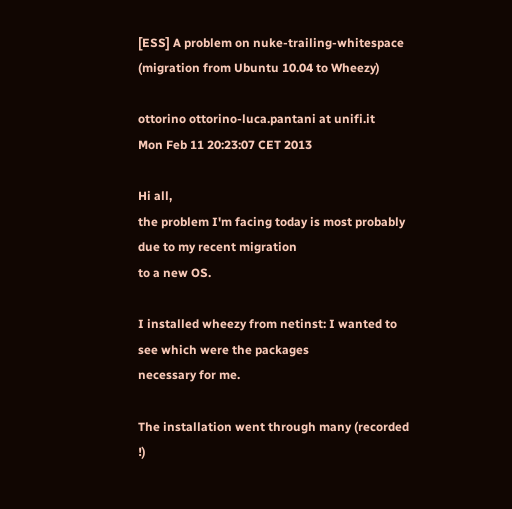[ESS] A problem on nuke-trailing-whitespace (migration from Ubuntu 10.04 to Wheezy)

ottorino ottorino-luca.pantani at unifi.it
Mon Feb 11 20:23:07 CET 2013

Hi all,
the problem I'm facing today is most probably due to my recent migration
to a new OS.

I installed wheezy from netinst: I wanted to see which were the packages
necessary for me.

The installation went through many (recorded !)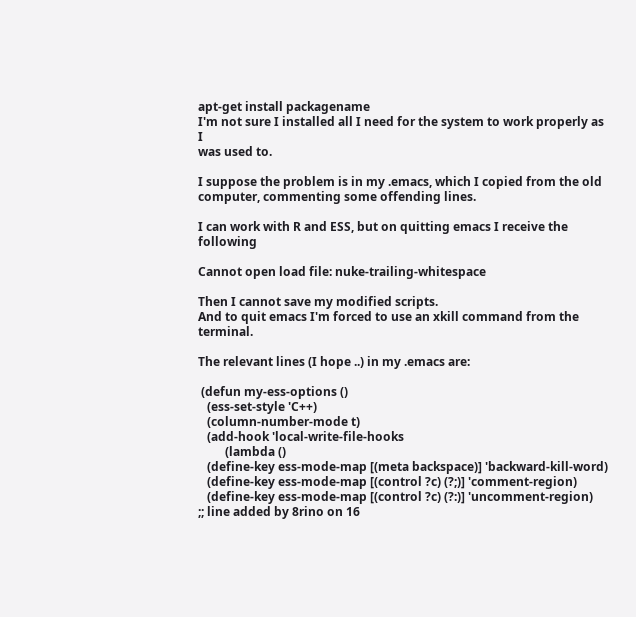apt-get install packagename
I'm not sure I installed all I need for the system to work properly as I
was used to.

I suppose the problem is in my .emacs, which I copied from the old
computer, commenting some offending lines.

I can work with R and ESS, but on quitting emacs I receive the following

Cannot open load file: nuke-trailing-whitespace

Then I cannot save my modified scripts.
And to quit emacs I'm forced to use an xkill command from the terminal.

The relevant lines (I hope ..) in my .emacs are:

 (defun my-ess-options ()
   (ess-set-style 'C++)
   (column-number-mode t)
   (add-hook 'local-write-file-hooks
         (lambda ()
   (define-key ess-mode-map [(meta backspace)] 'backward-kill-word)
   (define-key ess-mode-map [(control ?c) (?;)] 'comment-region)
   (define-key ess-mode-map [(control ?c) (?:)] 'uncomment-region)
;; line added by 8rino on 16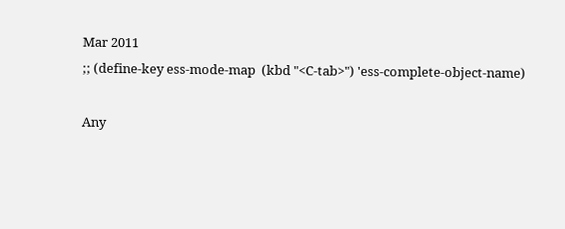Mar 2011
;; (define-key ess-mode-map  (kbd "<C-tab>") 'ess-complete-object-name)

Any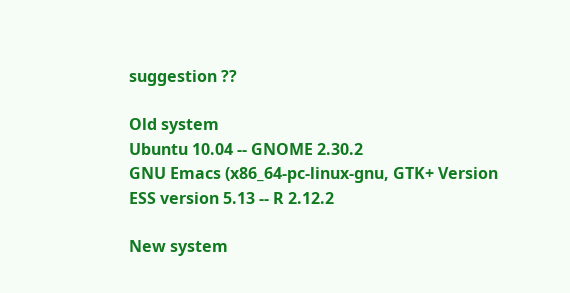suggestion ??

Old system
Ubuntu 10.04 -- GNOME 2.30.2
GNU Emacs (x86_64-pc-linux-gnu, GTK+ Version
ESS version 5.13 -- R 2.12.2

New system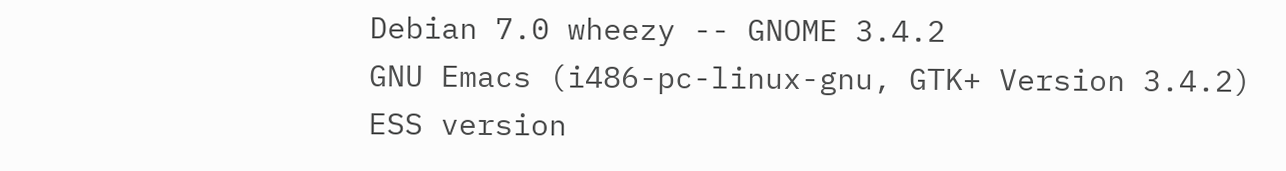Debian 7.0 wheezy -- GNOME 3.4.2
GNU Emacs (i486-pc-linux-gnu, GTK+ Version 3.4.2)
ESS version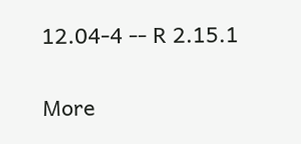12.04-4 -- R 2.15.1


More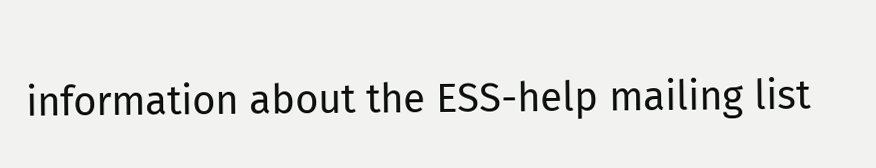information about the ESS-help mailing list